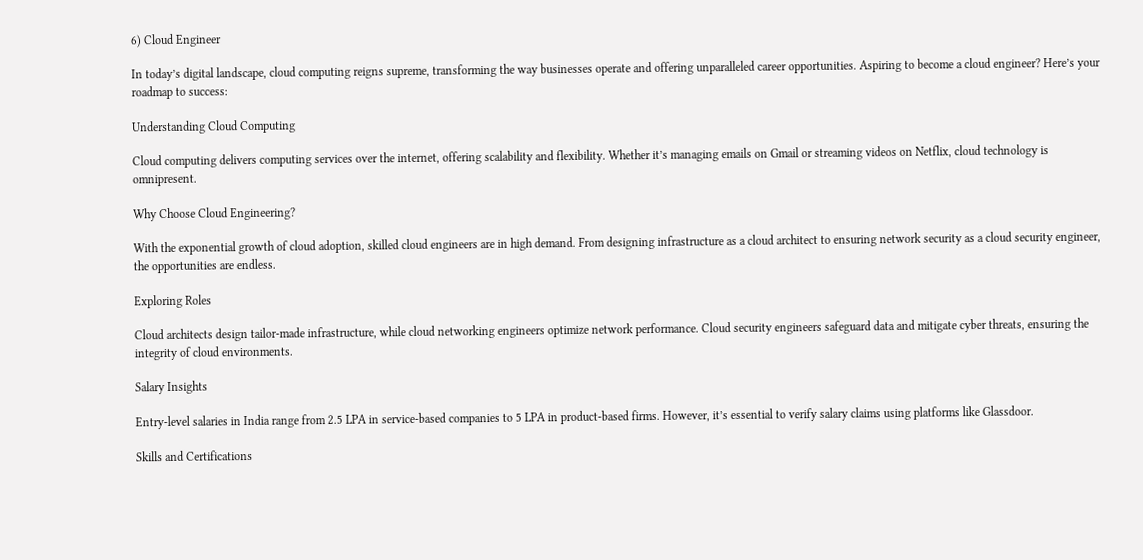6) Cloud Engineer

In today’s digital landscape, cloud computing reigns supreme, transforming the way businesses operate and offering unparalleled career opportunities. Aspiring to become a cloud engineer? Here’s your roadmap to success:

Understanding Cloud Computing

Cloud computing delivers computing services over the internet, offering scalability and flexibility. Whether it’s managing emails on Gmail or streaming videos on Netflix, cloud technology is omnipresent.

Why Choose Cloud Engineering?

With the exponential growth of cloud adoption, skilled cloud engineers are in high demand. From designing infrastructure as a cloud architect to ensuring network security as a cloud security engineer, the opportunities are endless.

Exploring Roles

Cloud architects design tailor-made infrastructure, while cloud networking engineers optimize network performance. Cloud security engineers safeguard data and mitigate cyber threats, ensuring the integrity of cloud environments.

Salary Insights

Entry-level salaries in India range from 2.5 LPA in service-based companies to 5 LPA in product-based firms. However, it’s essential to verify salary claims using platforms like Glassdoor.

Skills and Certifications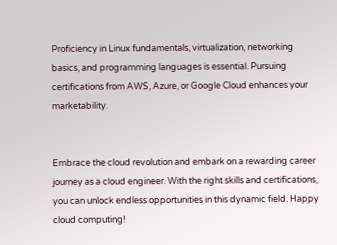Proficiency in Linux fundamentals, virtualization, networking basics, and programming languages is essential. Pursuing certifications from AWS, Azure, or Google Cloud enhances your marketability.


Embrace the cloud revolution and embark on a rewarding career journey as a cloud engineer. With the right skills and certifications, you can unlock endless opportunities in this dynamic field. Happy cloud computing!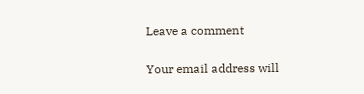Leave a comment

Your email address will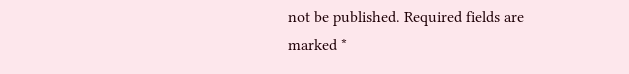not be published. Required fields are marked *